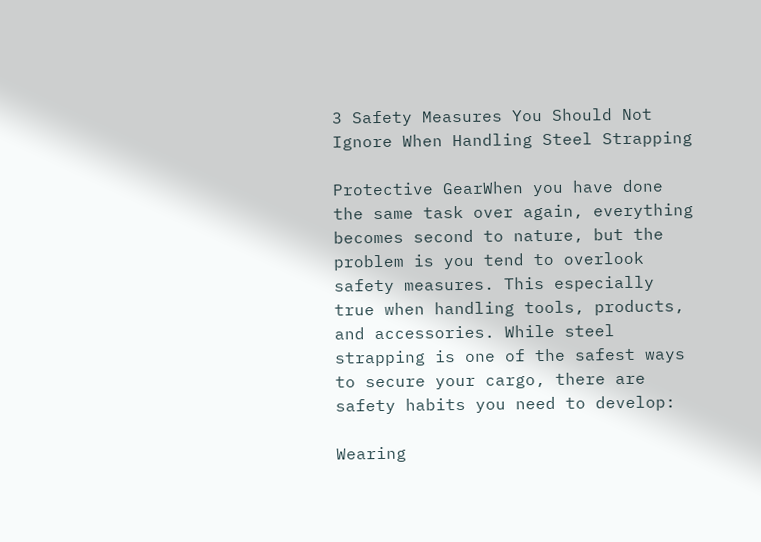3 Safety Measures You Should Not Ignore When Handling Steel Strapping

Protective GearWhen you have done the same task over again, everything becomes second to nature, but the problem is you tend to overlook safety measures. This especially true when handling tools, products, and accessories. While steel strapping is one of the safest ways to secure your cargo, there are safety habits you need to develop:

Wearing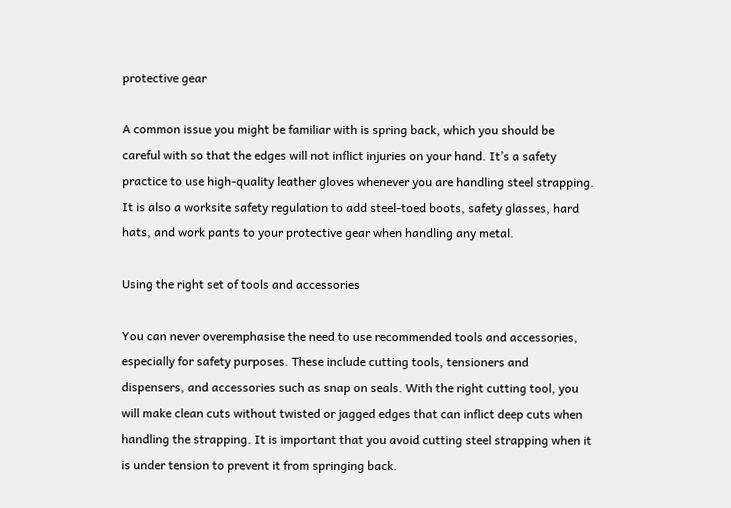protective gear

A common issue you might be familiar with is spring back, which you should be careful with so that the edges will not inflict injuries on your hand. It’s a safety practice to use high-quality leather gloves whenever you are handling steel strapping. It is also a worksite safety regulation to add steel-toed boots, safety glasses, hard hats, and work pants to your protective gear when handling any metal.

Using the right set of tools and accessories

You can never overemphasise the need to use recommended tools and accessories, especially for safety purposes. These include cutting tools, tensioners and dispensers, and accessories such as snap on seals. With the right cutting tool, you will make clean cuts without twisted or jagged edges that can inflict deep cuts when handling the strapping. It is important that you avoid cutting steel strapping when it is under tension to prevent it from springing back.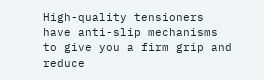High-quality tensioners have anti-slip mechanisms to give you a firm grip and reduce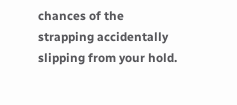chances of the strapping accidentally slipping from your hold.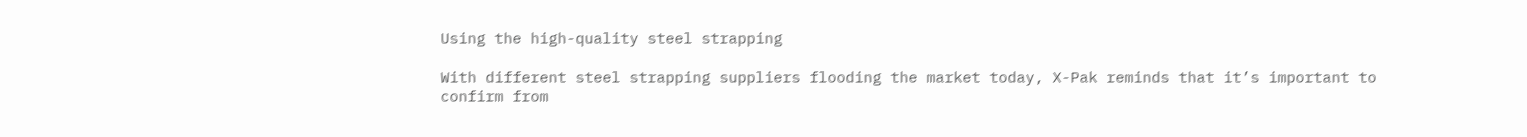Using the high-quality steel strapping

With different steel strapping suppliers flooding the market today, X-Pak reminds that it’s important to confirm from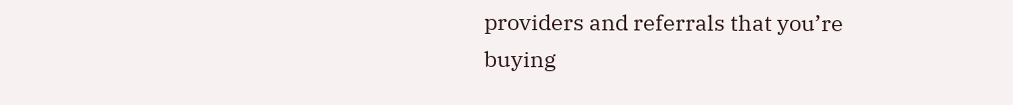providers and referrals that you’re buying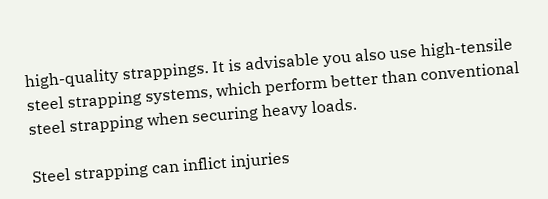high-quality strappings. It is advisable you also use high-tensile steel strapping systems, which perform better than conventional steel strapping when securing heavy loads.

Steel strapping can inflict injuries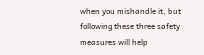when you mishandle it, but following these three safety measures will help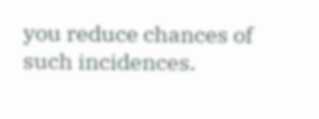you reduce chances of such incidences.